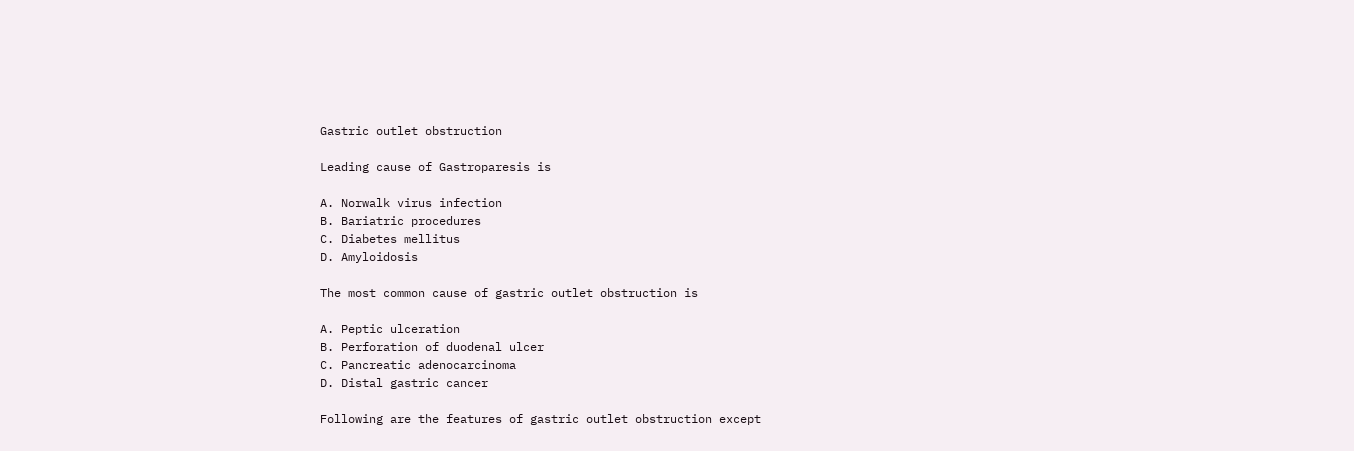Gastric outlet obstruction

Leading cause of Gastroparesis is

A. Norwalk virus infection
B. Bariatric procedures
C. Diabetes mellitus
D. Amyloidosis

The most common cause of gastric outlet obstruction is

A. Peptic ulceration
B. Perforation of duodenal ulcer
C. Pancreatic adenocarcinoma
D. Distal gastric cancer

Following are the features of gastric outlet obstruction except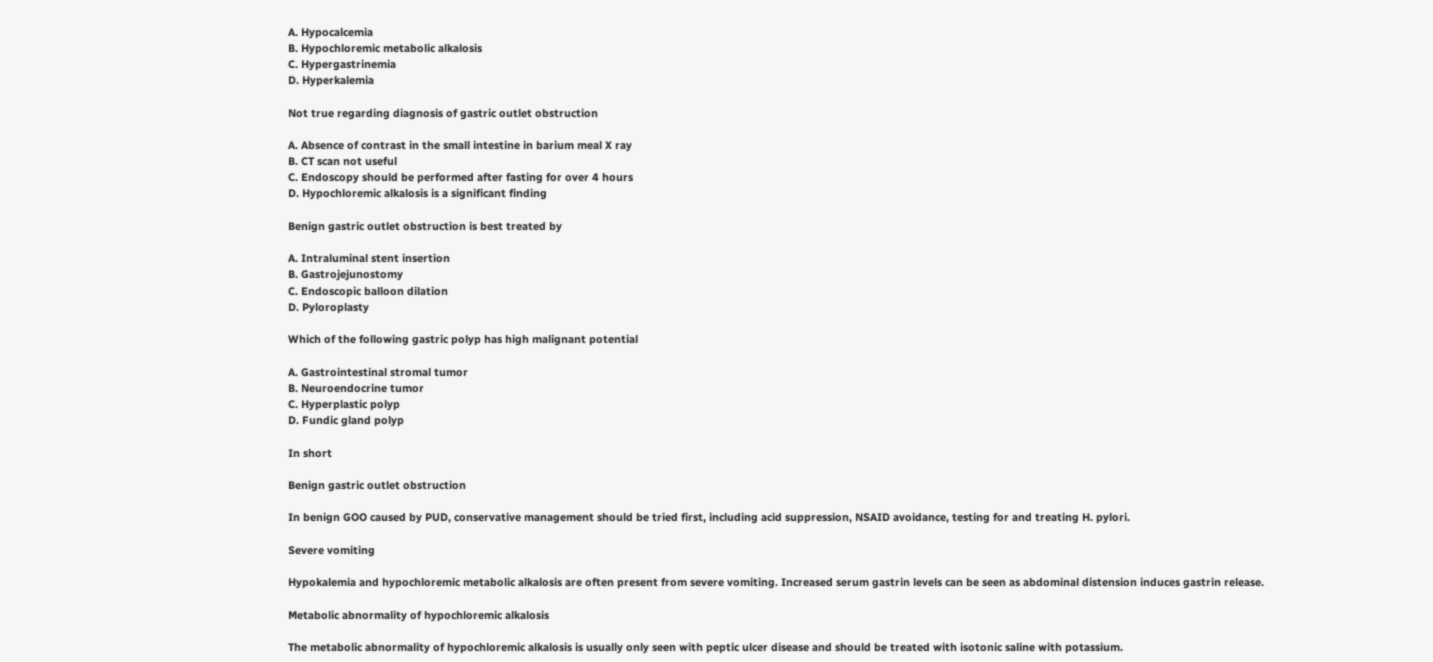A. Hypocalcemia
B. Hypochloremic metabolic alkalosis
C. Hypergastrinemia
D. Hyperkalemia

Not true regarding diagnosis of gastric outlet obstruction

A. Absence of contrast in the small intestine in barium meal X ray
B. CT scan not useful
C. Endoscopy should be performed after fasting for over 4 hours
D. Hypochloremic alkalosis is a significant finding

Benign gastric outlet obstruction is best treated by

A. Intraluminal stent insertion
B. Gastrojejunostomy
C. Endoscopic balloon dilation
D. Pyloroplasty

Which of the following gastric polyp has high malignant potential

A. Gastrointestinal stromal tumor
B. Neuroendocrine tumor
C. Hyperplastic polyp
D. Fundic gland polyp

In short

Benign gastric outlet obstruction

In benign GOO caused by PUD, conservative management should be tried first, including acid suppression, NSAID avoidance, testing for and treating H. pylori.

Severe vomiting

Hypokalemia and hypochloremic metabolic alkalosis are often present from severe vomiting. Increased serum gastrin levels can be seen as abdominal distension induces gastrin release.

Metabolic abnormality of hypochloremic alkalosis

The metabolic abnormality of hypochloremic alkalosis is usually only seen with peptic ulcer disease and should be treated with isotonic saline with potassium.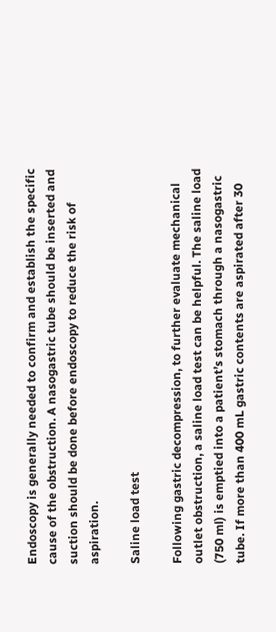Endoscopy is generally needed to confirm and establish the specific cause of the obstruction. A nasogastric tube should be inserted and suction should be done before endoscopy to reduce the risk of aspiration.

Saline load test

Following gastric decompression, to further evaluate mechanical outlet obstruction, a saline load test can be helpful. The saline load (750 ml) is emptied into a patient’s stomach through a nasogastric tube. If more than 400 mL gastric contents are aspirated after 30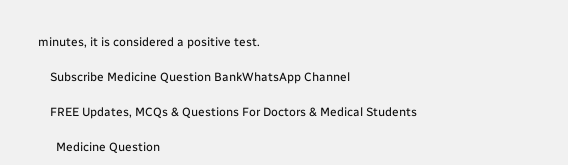minutes, it is considered a positive test.

    Subscribe Medicine Question BankWhatsApp Channel

    FREE Updates, MCQs & Questions For Doctors & Medical Students

      Medicine Question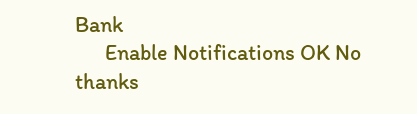Bank
      Enable Notifications OK No thanks